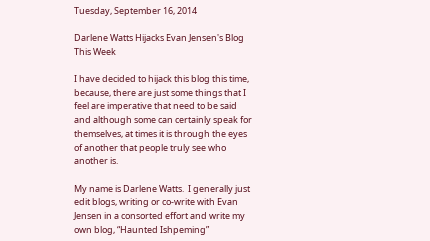Tuesday, September 16, 2014

Darlene Watts Hijacks Evan Jensen's Blog This Week

I have decided to hijack this blog this time, because, there are just some things that I feel are imperative that need to be said and although some can certainly speak for themselves, at times it is through the eyes of another that people truly see who another is.

My name is Darlene Watts.  I generally just edit blogs, writing or co-write with Evan Jensen in a consorted effort and write my own blog, “Haunted Ishpeming”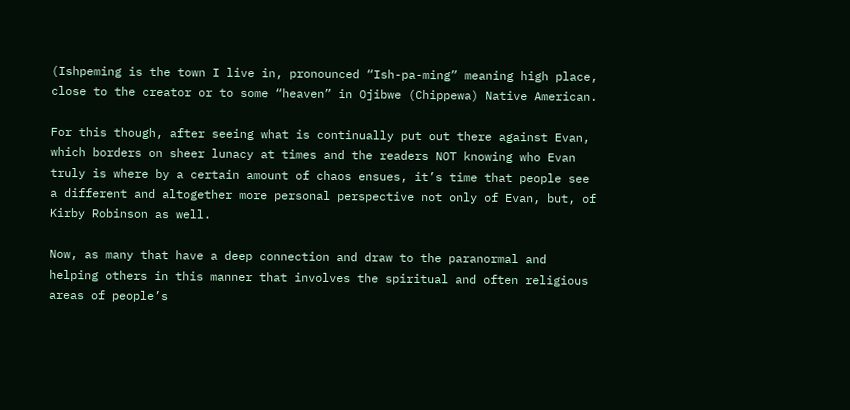(Ishpeming is the town I live in, pronounced “Ish-pa-ming” meaning high place, close to the creator or to some “heaven” in Ojibwe (Chippewa) Native American.

For this though, after seeing what is continually put out there against Evan, which borders on sheer lunacy at times and the readers NOT knowing who Evan truly is where by a certain amount of chaos ensues, it’s time that people see a different and altogether more personal perspective not only of Evan, but, of Kirby Robinson as well.

Now, as many that have a deep connection and draw to the paranormal and helping others in this manner that involves the spiritual and often religious areas of people’s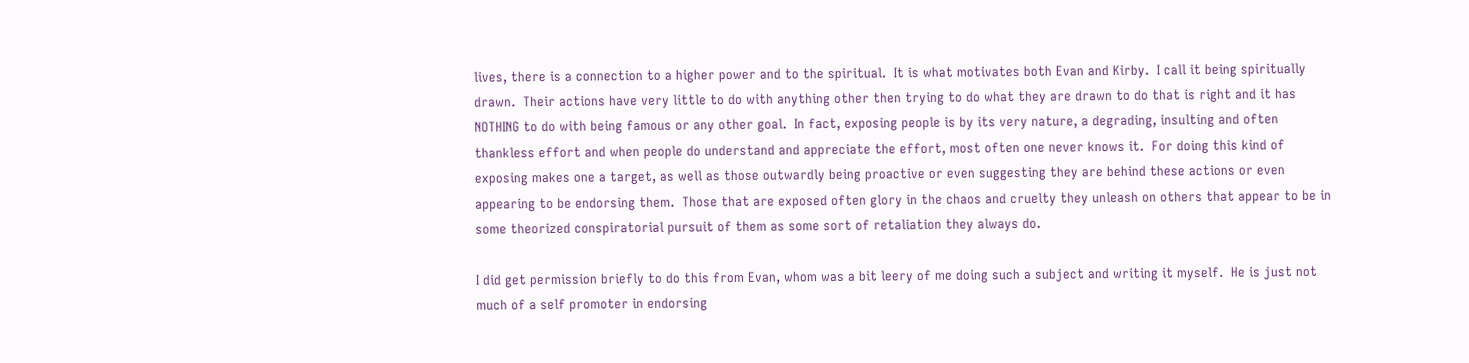lives, there is a connection to a higher power and to the spiritual.  It is what motivates both Evan and Kirby.  I call it being spiritually drawn.  Their actions have very little to do with anything other then trying to do what they are drawn to do that is right and it has NOTHING to do with being famous or any other goal.  In fact, exposing people is by its very nature, a degrading, insulting and often thankless effort and when people do understand and appreciate the effort, most often one never knows it.  For doing this kind of exposing makes one a target, as well as those outwardly being proactive or even suggesting they are behind these actions or even appearing to be endorsing them.  Those that are exposed often glory in the chaos and cruelty they unleash on others that appear to be in some theorized conspiratorial pursuit of them as some sort of retaliation they always do.

I did get permission briefly to do this from Evan, whom was a bit leery of me doing such a subject and writing it myself.  He is just not much of a self promoter in endorsing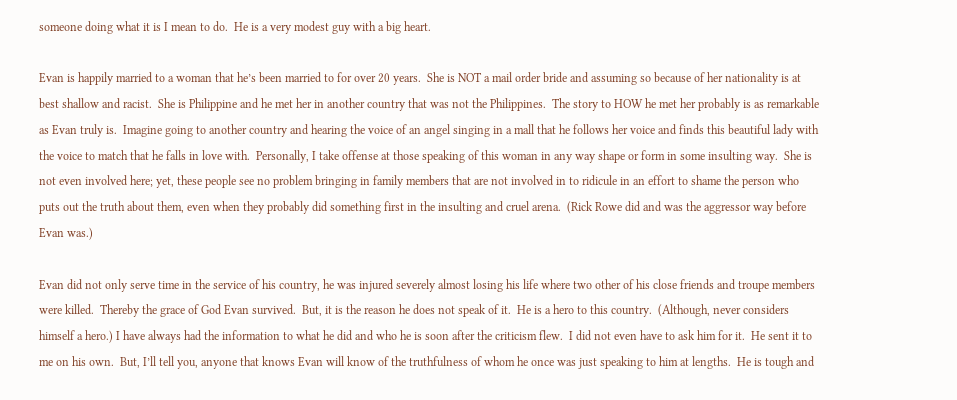someone doing what it is I mean to do.  He is a very modest guy with a big heart.

Evan is happily married to a woman that he’s been married to for over 20 years.  She is NOT a mail order bride and assuming so because of her nationality is at best shallow and racist.  She is Philippine and he met her in another country that was not the Philippines.  The story to HOW he met her probably is as remarkable as Evan truly is.  Imagine going to another country and hearing the voice of an angel singing in a mall that he follows her voice and finds this beautiful lady with the voice to match that he falls in love with.  Personally, I take offense at those speaking of this woman in any way shape or form in some insulting way.  She is not even involved here; yet, these people see no problem bringing in family members that are not involved in to ridicule in an effort to shame the person who puts out the truth about them, even when they probably did something first in the insulting and cruel arena.  (Rick Rowe did and was the aggressor way before Evan was.)

Evan did not only serve time in the service of his country, he was injured severely almost losing his life where two other of his close friends and troupe members were killed.  Thereby the grace of God Evan survived.  But, it is the reason he does not speak of it.  He is a hero to this country.  (Although, never considers himself a hero.) I have always had the information to what he did and who he is soon after the criticism flew.  I did not even have to ask him for it.  He sent it to me on his own.  But, I’ll tell you, anyone that knows Evan will know of the truthfulness of whom he once was just speaking to him at lengths.  He is tough and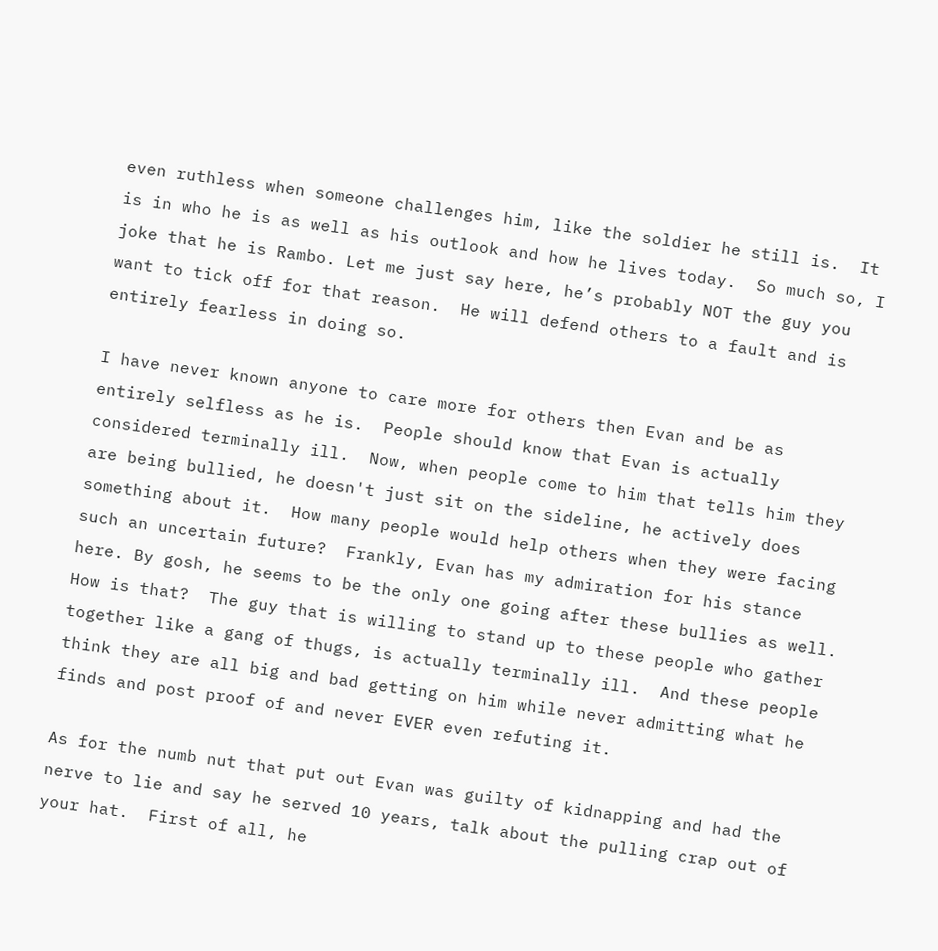even ruthless when someone challenges him, like the soldier he still is.  It is in who he is as well as his outlook and how he lives today.  So much so, I joke that he is Rambo. Let me just say here, he’s probably NOT the guy you want to tick off for that reason.  He will defend others to a fault and is entirely fearless in doing so.

I have never known anyone to care more for others then Evan and be as entirely selfless as he is.  People should know that Evan is actually considered terminally ill.  Now, when people come to him that tells him they are being bullied, he doesn't just sit on the sideline, he actively does something about it.  How many people would help others when they were facing such an uncertain future?  Frankly, Evan has my admiration for his stance here. By gosh, he seems to be the only one going after these bullies as well.  How is that?  The guy that is willing to stand up to these people who gather together like a gang of thugs, is actually terminally ill.  And these people think they are all big and bad getting on him while never admitting what he finds and post proof of and never EVER even refuting it.

As for the numb nut that put out Evan was guilty of kidnapping and had the nerve to lie and say he served 10 years, talk about the pulling crap out of your hat.  First of all, he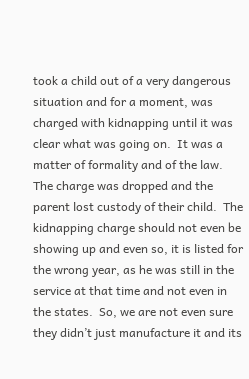took a child out of a very dangerous situation and for a moment, was charged with kidnapping until it was clear what was going on.  It was a matter of formality and of the law.  The charge was dropped and the parent lost custody of their child.  The kidnapping charge should not even be showing up and even so, it is listed for the wrong year, as he was still in the service at that time and not even in the states.  So, we are not even sure they didn’t just manufacture it and its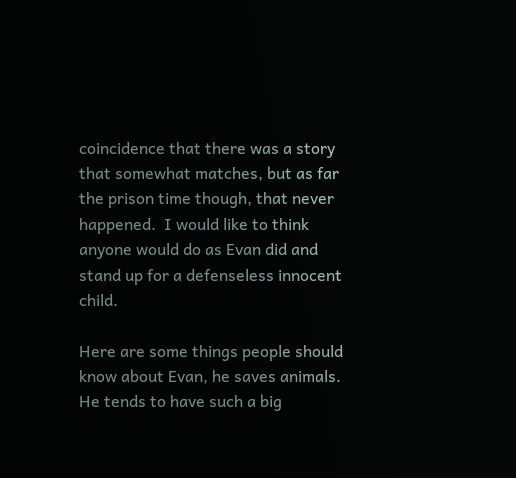coincidence that there was a story that somewhat matches, but as far the prison time though, that never happened.  I would like to think anyone would do as Evan did and stand up for a defenseless innocent child.

Here are some things people should know about Evan, he saves animals.  He tends to have such a big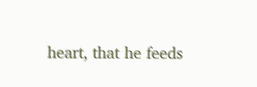heart, that he feeds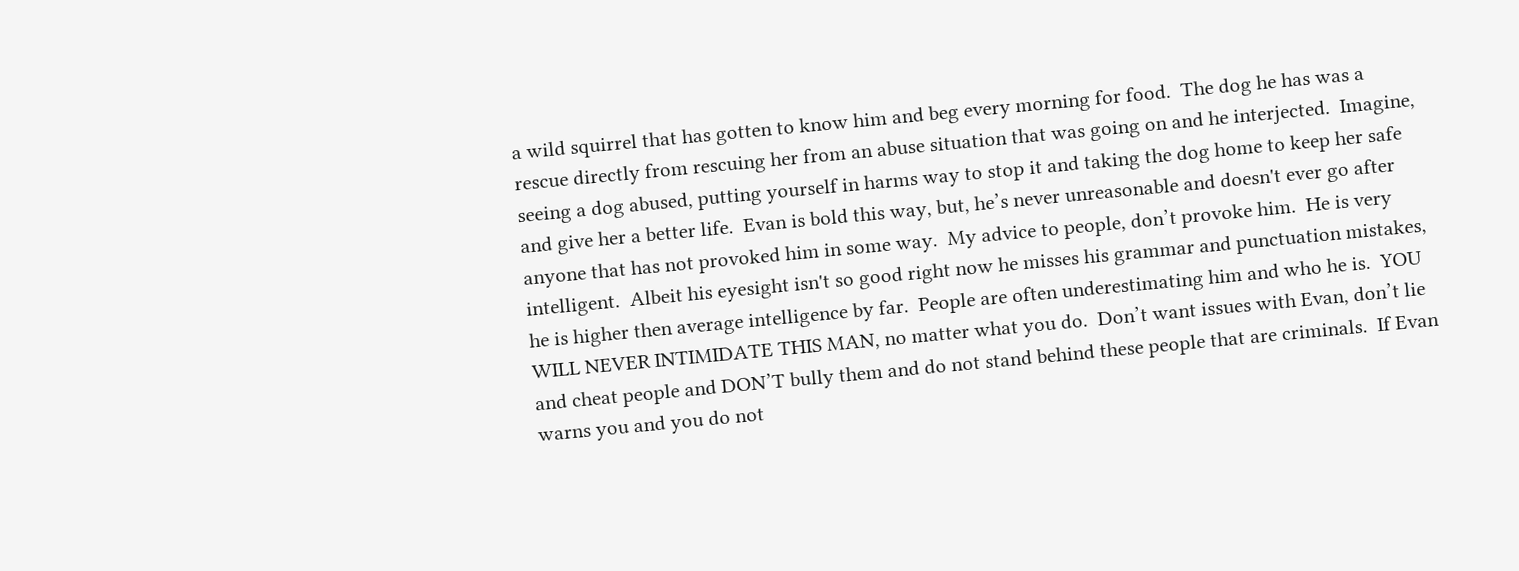a wild squirrel that has gotten to know him and beg every morning for food.  The dog he has was a rescue directly from rescuing her from an abuse situation that was going on and he interjected.  Imagine, seeing a dog abused, putting yourself in harms way to stop it and taking the dog home to keep her safe and give her a better life.  Evan is bold this way, but, he’s never unreasonable and doesn't ever go after anyone that has not provoked him in some way.  My advice to people, don’t provoke him.  He is very intelligent.  Albeit his eyesight isn't so good right now he misses his grammar and punctuation mistakes, he is higher then average intelligence by far.  People are often underestimating him and who he is.  YOU WILL NEVER INTIMIDATE THIS MAN, no matter what you do.  Don’t want issues with Evan, don’t lie and cheat people and DON’T bully them and do not stand behind these people that are criminals.  If Evan warns you and you do not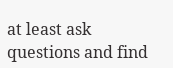at least ask questions and find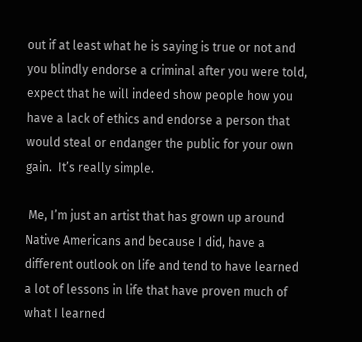out if at least what he is saying is true or not and you blindly endorse a criminal after you were told, expect that he will indeed show people how you have a lack of ethics and endorse a person that would steal or endanger the public for your own gain.  It’s really simple.

 Me, I’m just an artist that has grown up around Native Americans and because I did, have a different outlook on life and tend to have learned a lot of lessons in life that have proven much of what I learned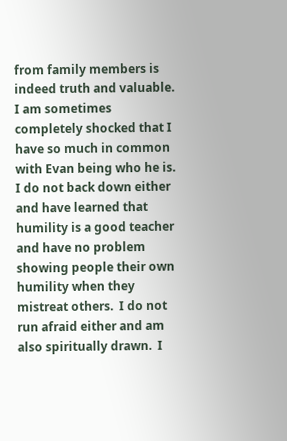from family members is indeed truth and valuable.  I am sometimes completely shocked that I have so much in common with Evan being who he is.  I do not back down either and have learned that humility is a good teacher and have no problem showing people their own humility when they mistreat others.  I do not run afraid either and am also spiritually drawn.  I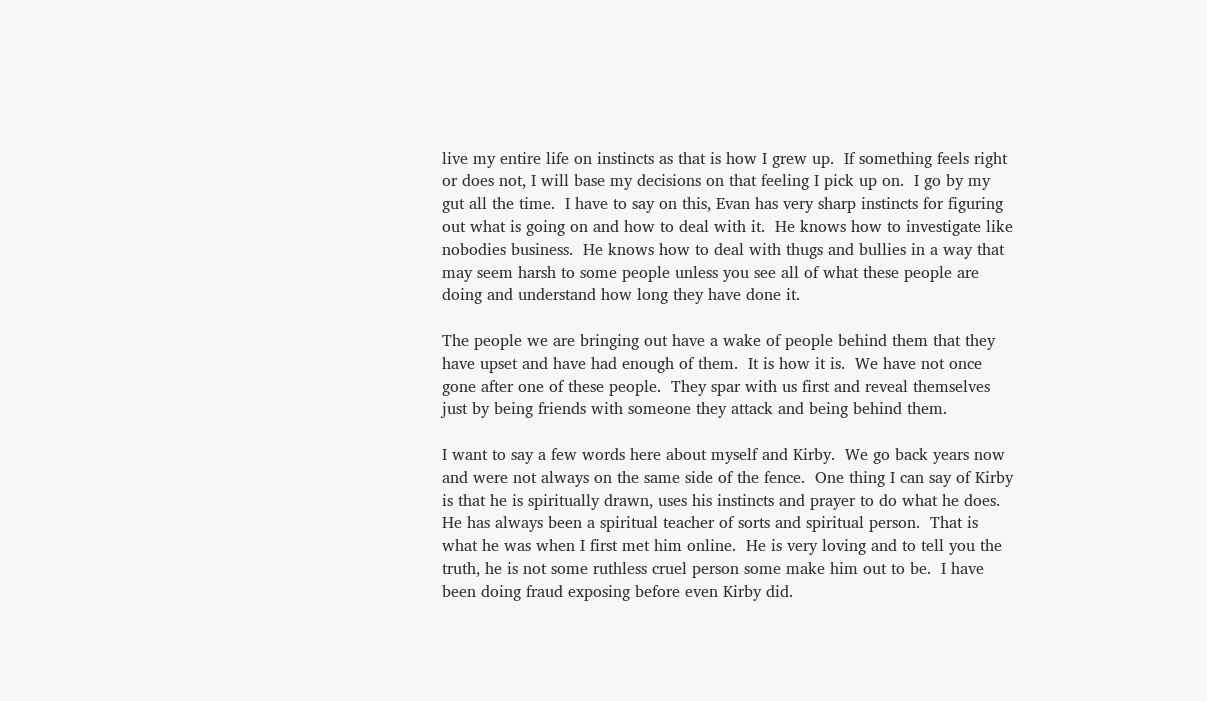live my entire life on instincts as that is how I grew up.  If something feels right or does not, I will base my decisions on that feeling I pick up on.  I go by my gut all the time.  I have to say on this, Evan has very sharp instincts for figuring out what is going on and how to deal with it.  He knows how to investigate like nobodies business.  He knows how to deal with thugs and bullies in a way that may seem harsh to some people unless you see all of what these people are doing and understand how long they have done it.

The people we are bringing out have a wake of people behind them that they have upset and have had enough of them.  It is how it is.  We have not once gone after one of these people.  They spar with us first and reveal themselves just by being friends with someone they attack and being behind them.

I want to say a few words here about myself and Kirby.  We go back years now and were not always on the same side of the fence.  One thing I can say of Kirby is that he is spiritually drawn, uses his instincts and prayer to do what he does.  He has always been a spiritual teacher of sorts and spiritual person.  That is what he was when I first met him online.  He is very loving and to tell you the truth, he is not some ruthless cruel person some make him out to be.  I have been doing fraud exposing before even Kirby did.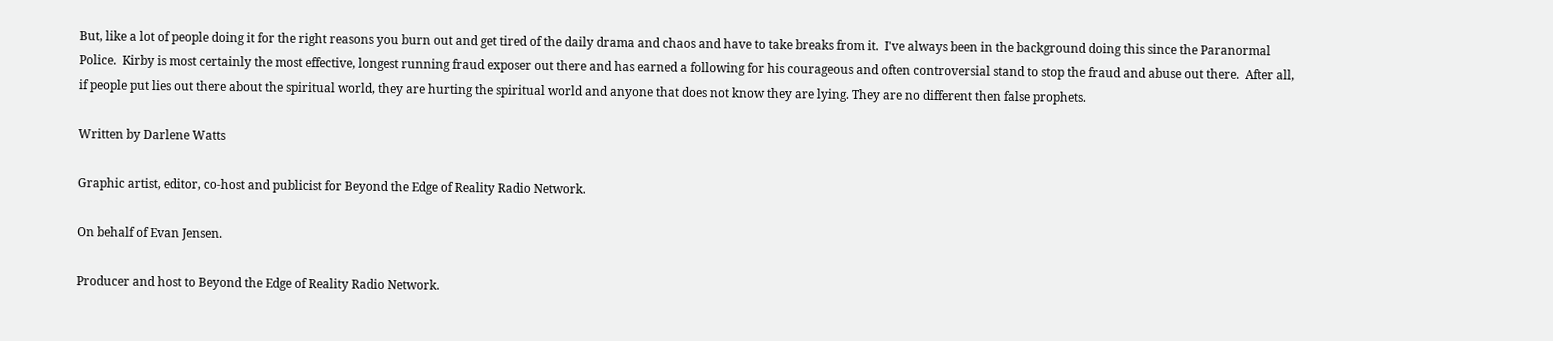But, like a lot of people doing it for the right reasons you burn out and get tired of the daily drama and chaos and have to take breaks from it.  I've always been in the background doing this since the Paranormal Police.  Kirby is most certainly the most effective, longest running fraud exposer out there and has earned a following for his courageous and often controversial stand to stop the fraud and abuse out there.  After all, if people put lies out there about the spiritual world, they are hurting the spiritual world and anyone that does not know they are lying. They are no different then false prophets.

Written by Darlene Watts

Graphic artist, editor, co-host and publicist for Beyond the Edge of Reality Radio Network.

On behalf of Evan Jensen.

Producer and host to Beyond the Edge of Reality Radio Network.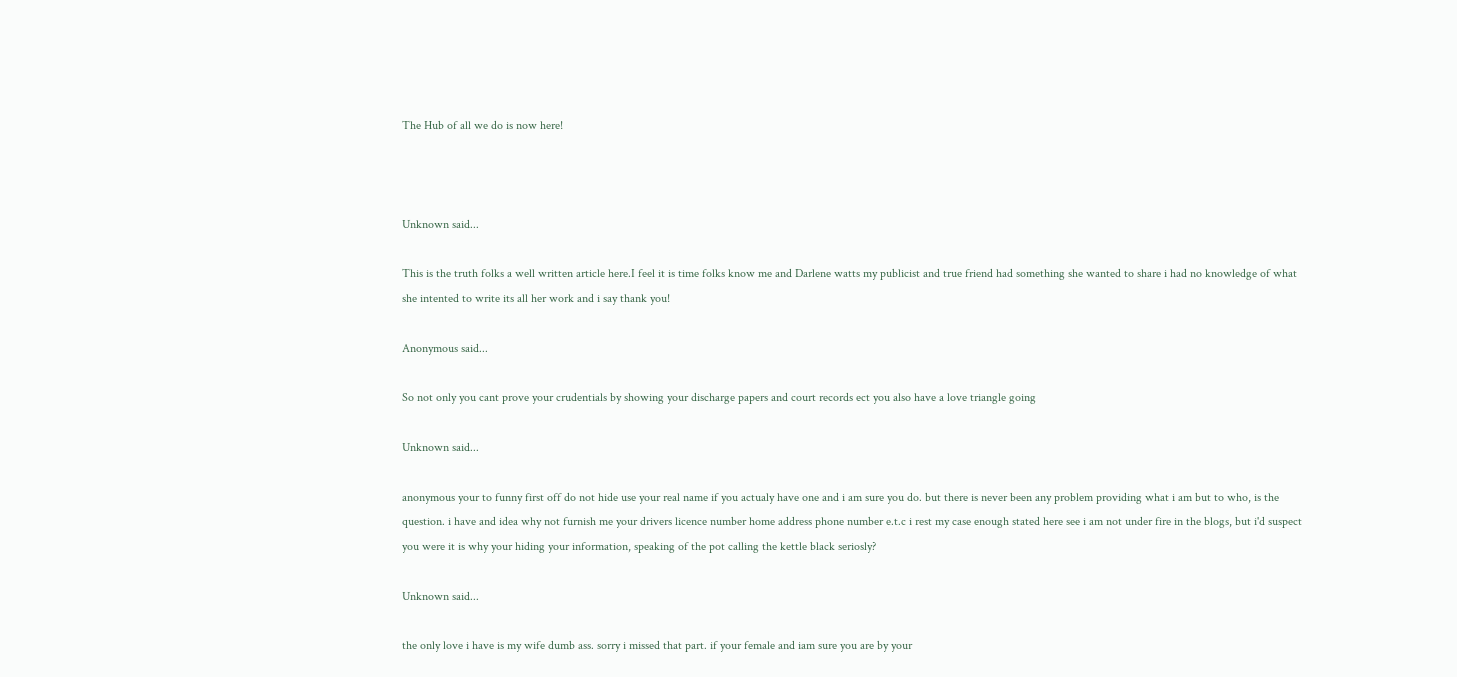The Hub of all we do is now here!



Unknown said...

This is the truth folks a well written article here.I feel it is time folks know me and Darlene watts my publicist and true friend had something she wanted to share i had no knowledge of what she intented to write its all her work and i say thank you!

Anonymous said...

So not only you cant prove your crudentials by showing your discharge papers and court records ect you also have a love triangle going

Unknown said...

anonymous your to funny first off do not hide use your real name if you actualy have one and i am sure you do. but there is never been any problem providing what i am but to who, is the question. i have and idea why not furnish me your drivers licence number home address phone number e.t.c i rest my case enough stated here see i am not under fire in the blogs, but i'd suspect you were it is why your hiding your information, speaking of the pot calling the kettle black seriosly?

Unknown said...

the only love i have is my wife dumb ass. sorry i missed that part. if your female and iam sure you are by your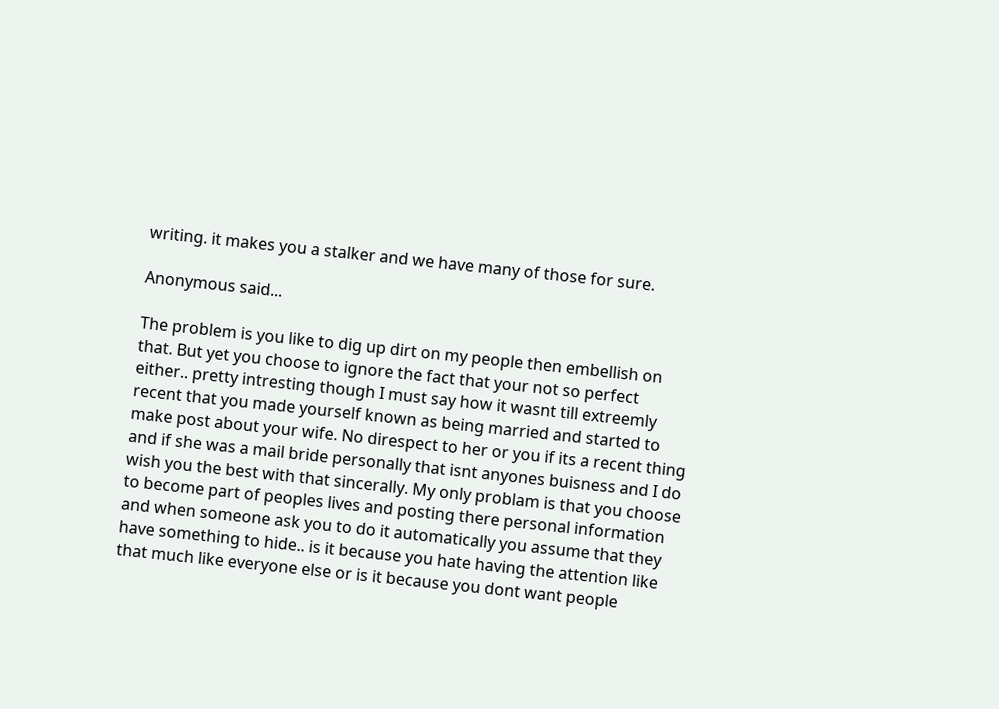writing. it makes you a stalker and we have many of those for sure.

Anonymous said...

The problem is you like to dig up dirt on my people then embellish on that. But yet you choose to ignore the fact that your not so perfect either.. pretty intresting though I must say how it wasnt till extreemly recent that you made yourself known as being married and started to make post about your wife. No direspect to her or you if its a recent thing and if she was a mail bride personally that isnt anyones buisness and I do wish you the best with that sincerally. My only problam is that you choose to become part of peoples lives and posting there personal information and when someone ask you to do it automatically you assume that they have something to hide.. is it because you hate having the attention like that much like everyone else or is it because you dont want people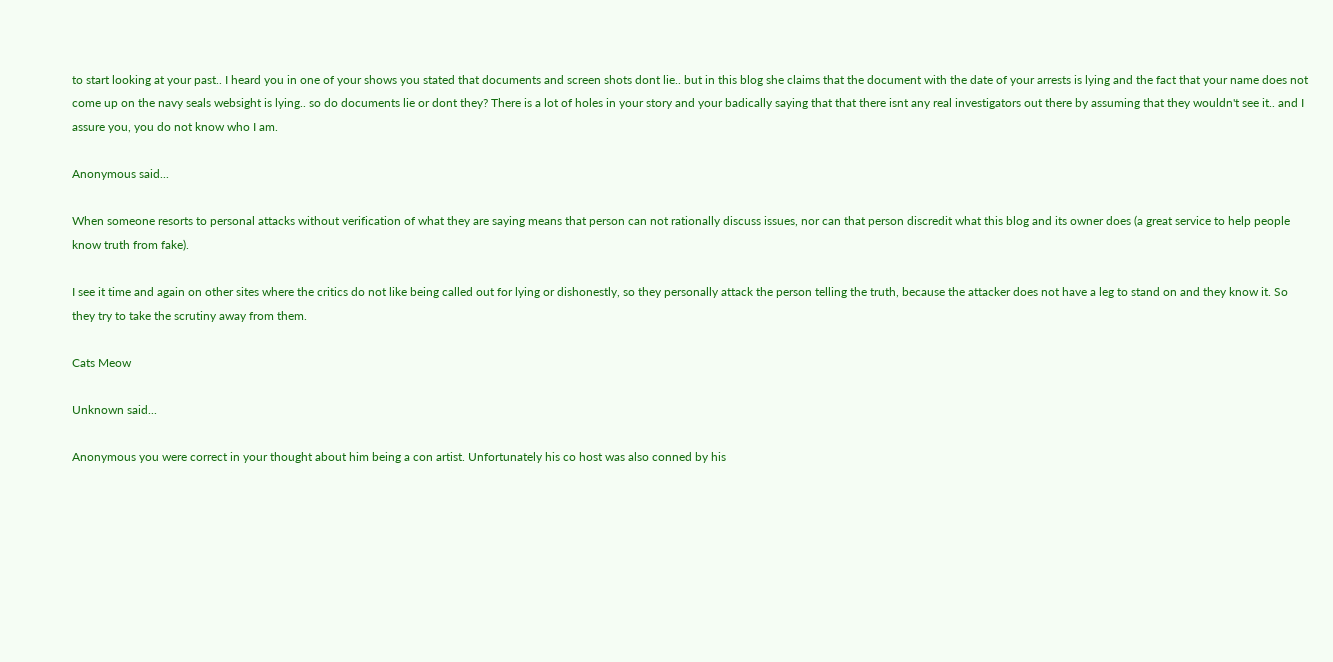to start looking at your past.. I heard you in one of your shows you stated that documents and screen shots dont lie.. but in this blog she claims that the document with the date of your arrests is lying and the fact that your name does not come up on the navy seals websight is lying.. so do documents lie or dont they? There is a lot of holes in your story and your badically saying that that there isnt any real investigators out there by assuming that they wouldn't see it.. and I assure you, you do not know who I am.

Anonymous said...

When someone resorts to personal attacks without verification of what they are saying means that person can not rationally discuss issues, nor can that person discredit what this blog and its owner does (a great service to help people know truth from fake).

I see it time and again on other sites where the critics do not like being called out for lying or dishonestly, so they personally attack the person telling the truth, because the attacker does not have a leg to stand on and they know it. So they try to take the scrutiny away from them.

Cats Meow

Unknown said...

Anonymous you were correct in your thought about him being a con artist. Unfortunately his co host was also conned by his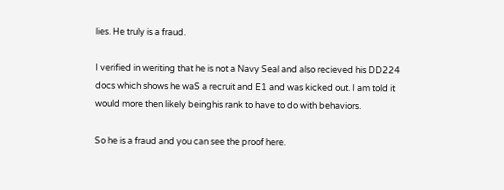lies. He truly is a fraud.

I verified in weriting that he is not a Navy Seal and also recieved his DD224 docs which shows he waS a recruit and E1 and was kicked out. I am told it would more then likely beinghis rank to have to do with behaviors.

So he is a fraud and you can see the proof here.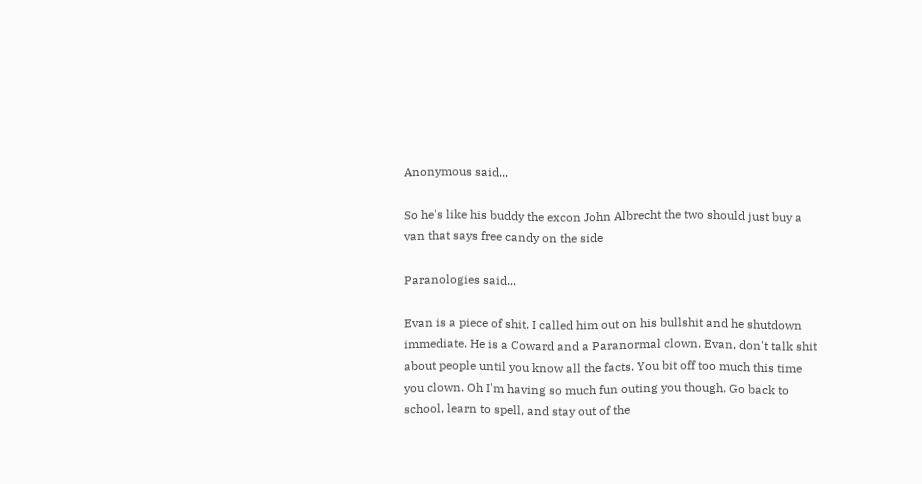Anonymous said...

So he's like his buddy the excon John Albrecht the two should just buy a van that says free candy on the side

Paranologies said...

Evan is a piece of shit. I called him out on his bullshit and he shutdown immediate. He is a Coward and a Paranormal clown. Evan, don't talk shit about people until you know all the facts. You bit off too much this time you clown. Oh I'm having so much fun outing you though. Go back to school, learn to spell, and stay out of the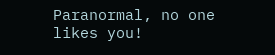Paranormal, no one likes you!